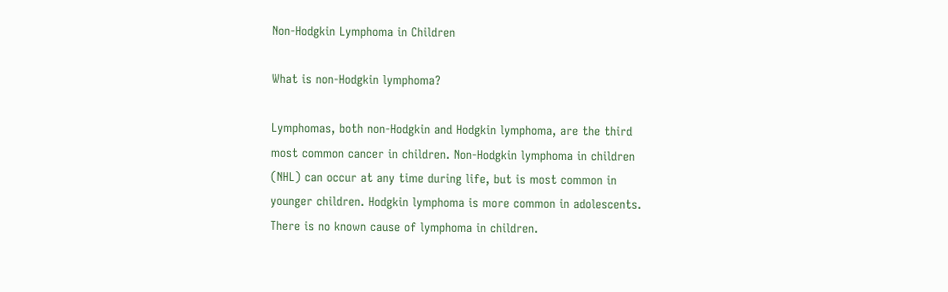Non-Hodgkin Lymphoma in Children

What is non-Hodgkin lymphoma?

Lymphomas, both non-Hodgkin and Hodgkin lymphoma, are the third most common cancer in children. Non-Hodgkin lymphoma in children (NHL) can occur at any time during life, but is most common in younger children. Hodgkin lymphoma is more common in adolescents.  There is no known cause of lymphoma in children.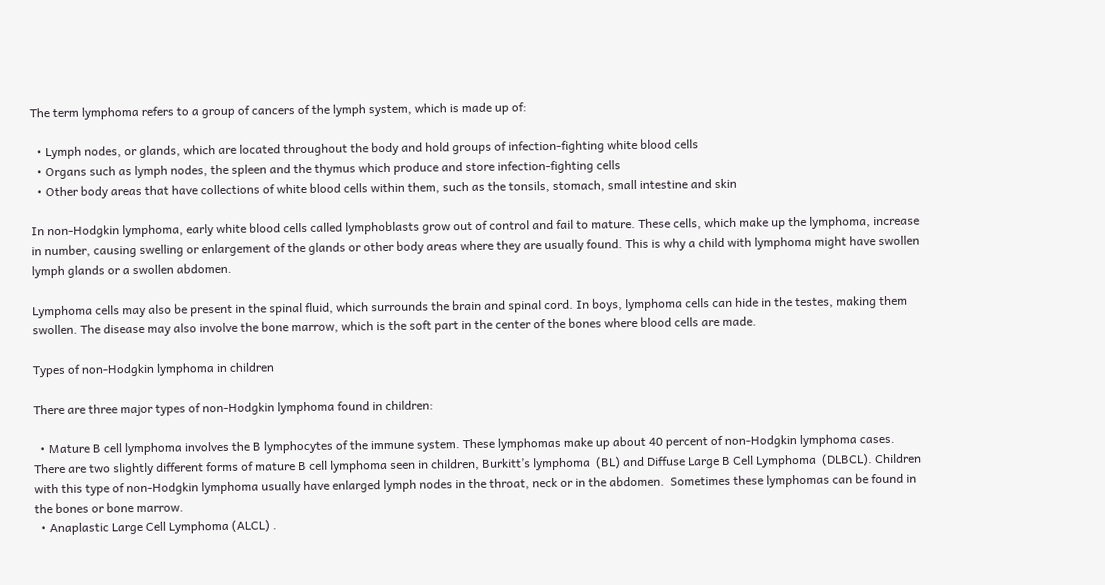The term lymphoma refers to a group of cancers of the lymph system, which is made up of:

  • Lymph nodes, or glands, which are located throughout the body and hold groups of infection-fighting white blood cells
  • Organs such as lymph nodes, the spleen and the thymus which produce and store infection-fighting cells
  • Other body areas that have collections of white blood cells within them, such as the tonsils, stomach, small intestine and skin

In non-Hodgkin lymphoma, early white blood cells called lymphoblasts grow out of control and fail to mature. These cells, which make up the lymphoma, increase in number, causing swelling or enlargement of the glands or other body areas where they are usually found. This is why a child with lymphoma might have swollen lymph glands or a swollen abdomen.

Lymphoma cells may also be present in the spinal fluid, which surrounds the brain and spinal cord. In boys, lymphoma cells can hide in the testes, making them swollen. The disease may also involve the bone marrow, which is the soft part in the center of the bones where blood cells are made.

Types of non-Hodgkin lymphoma in children

There are three major types of non-Hodgkin lymphoma found in children:

  • Mature B cell lymphoma involves the B lymphocytes of the immune system. These lymphomas make up about 40 percent of non-Hodgkin lymphoma cases. There are two slightly different forms of mature B cell lymphoma seen in children, Burkitt’s lymphoma  (BL) and Diffuse Large B Cell Lymphoma  (DLBCL). Children with this type of non-Hodgkin lymphoma usually have enlarged lymph nodes in the throat, neck or in the abdomen.  Sometimes these lymphomas can be found in the bones or bone marrow.
  • Anaplastic Large Cell Lymphoma (ALCL) .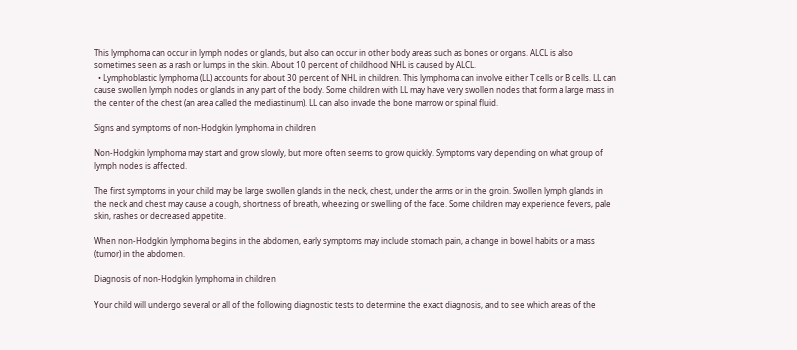This lymphoma can occur in lymph nodes or glands, but also can occur in other body areas such as bones or organs. ALCL is also sometimes seen as a rash or lumps in the skin. About 10 percent of childhood NHL is caused by ALCL.
  • Lymphoblastic lymphoma (LL) accounts for about 30 percent of NHL in children. This lymphoma can involve either T cells or B cells. LL can cause swollen lymph nodes or glands in any part of the body. Some children with LL may have very swollen nodes that form a large mass in the center of the chest (an area called the mediastinum). LL can also invade the bone marrow or spinal fluid.

Signs and symptoms of non-Hodgkin lymphoma in children

Non-Hodgkin lymphoma may start and grow slowly, but more often seems to grow quickly. Symptoms vary depending on what group of lymph nodes is affected.

The first symptoms in your child may be large swollen glands in the neck, chest, under the arms or in the groin. Swollen lymph glands in the neck and chest may cause a cough, shortness of breath, wheezing or swelling of the face. Some children may experience fevers, pale skin, rashes or decreased appetite.

When non-Hodgkin lymphoma begins in the abdomen, early symptoms may include stomach pain, a change in bowel habits or a mass (tumor) in the abdomen.

Diagnosis of non-Hodgkin lymphoma in children

Your child will undergo several or all of the following diagnostic tests to determine the exact diagnosis, and to see which areas of the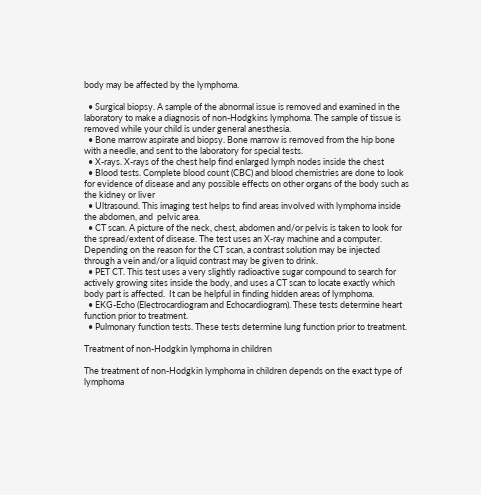body may be affected by the lymphoma.

  • Surgical biopsy. A sample of the abnormal issue is removed and examined in the laboratory to make a diagnosis of non-Hodgkins lymphoma. The sample of tissue is removed while your child is under general anesthesia.
  • Bone marrow aspirate and biopsy. Bone marrow is removed from the hip bone with a needle, and sent to the laboratory for special tests.
  • X-rays. X-rays of the chest help find enlarged lymph nodes inside the chest
  • Blood tests. Complete blood count (CBC) and blood chemistries are done to look for evidence of disease and any possible effects on other organs of the body such as the kidney or liver
  • Ultrasound. This imaging test helps to find areas involved with lymphoma inside the abdomen, and  pelvic area.
  • CT scan. A picture of the neck, chest, abdomen and/or pelvis is taken to look for the spread/extent of disease. The test uses an X-ray machine and a computer. Depending on the reason for the CT scan, a contrast solution may be injected through a vein and/or a liquid contrast may be given to drink.
  • PET CT. This test uses a very slightly radioactive sugar compound to search for actively growing sites inside the body, and uses a CT scan to locate exactly which body part is affected.  It can be helpful in finding hidden areas of lymphoma.
  • EKG-Echo (Electrocardiogram and Echocardiogram). These tests determine heart function prior to treatment.
  • Pulmonary function tests. These tests determine lung function prior to treatment.

Treatment of non-Hodgkin lymphoma in children

The treatment of non-Hodgkin lymphoma in children depends on the exact type of lymphoma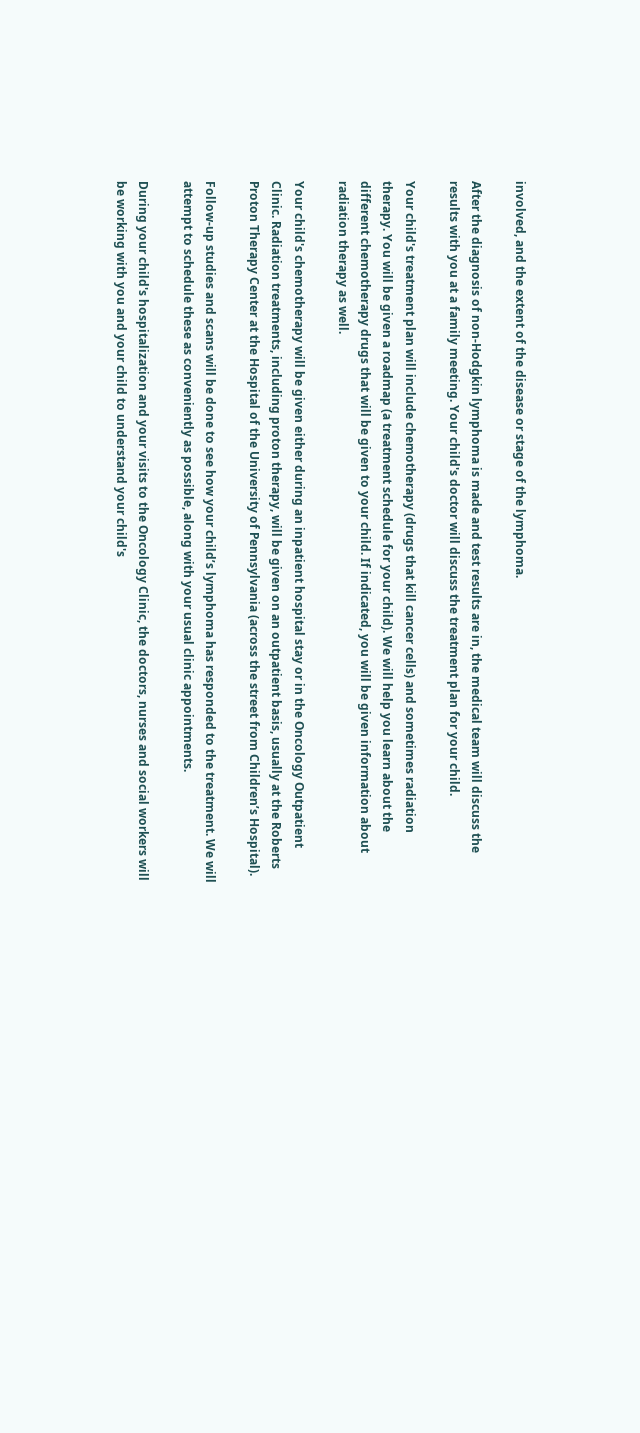involved, and the extent of the disease or stage of the lymphoma.

After the diagnosis of non-Hodgkin lymphoma is made and test results are in, the medical team will discuss the results with you at a family meeting. Your child's doctor will discuss the treatment plan for your child.

Your child's treatment plan will include chemotherapy (drugs that kill cancer cells) and sometimes radiation therapy. You will be given a roadmap (a treatment schedule for your child). We will help you learn about the different chemotherapy drugs that will be given to your child. If indicated, you will be given information about radiation therapy as well.

Your child's chemotherapy will be given either during an inpatient hospital stay or in the Oncology Outpatient Clinic. Radiation treatments, including proton therapy, will be given on an outpatient basis, usually at the Roberts Proton Therapy Center at the Hospital of the University of Pennsylvania (across the street from Children’s Hospital).

Follow-up studies and scans will be done to see how your child’s lymphoma has responded to the treatment. We will attempt to schedule these as conveniently as possible, along with your usual clinic appointments.

During your child's hospitalization and your visits to the Oncology Clinic, the doctors, nurses and social workers will be working with you and your child to understand your child's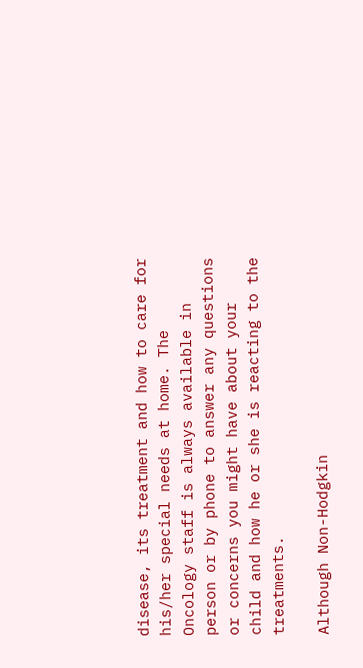disease, its treatment and how to care for his/her special needs at home. The Oncology staff is always available in person or by phone to answer any questions or concerns you might have about your child and how he or she is reacting to the treatments.

Although Non-Hodgkin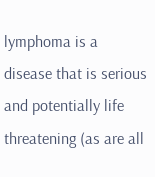lymphoma is a disease that is serious and potentially life threatening (as are all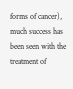forms of cancer), much success has been seen with the treatment of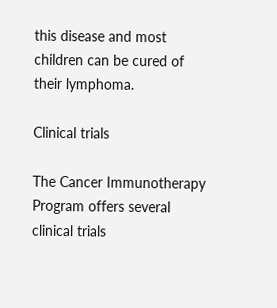this disease and most children can be cured of their lymphoma.

Clinical trials

The Cancer Immunotherapy Program offers several clinical trials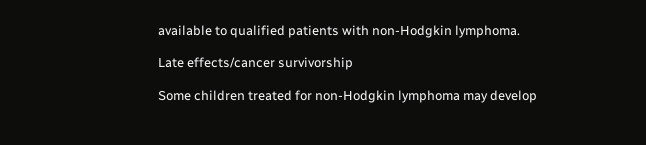available to qualified patients with non-Hodgkin lymphoma.

Late effects/cancer survivorship

Some children treated for non-Hodgkin lymphoma may develop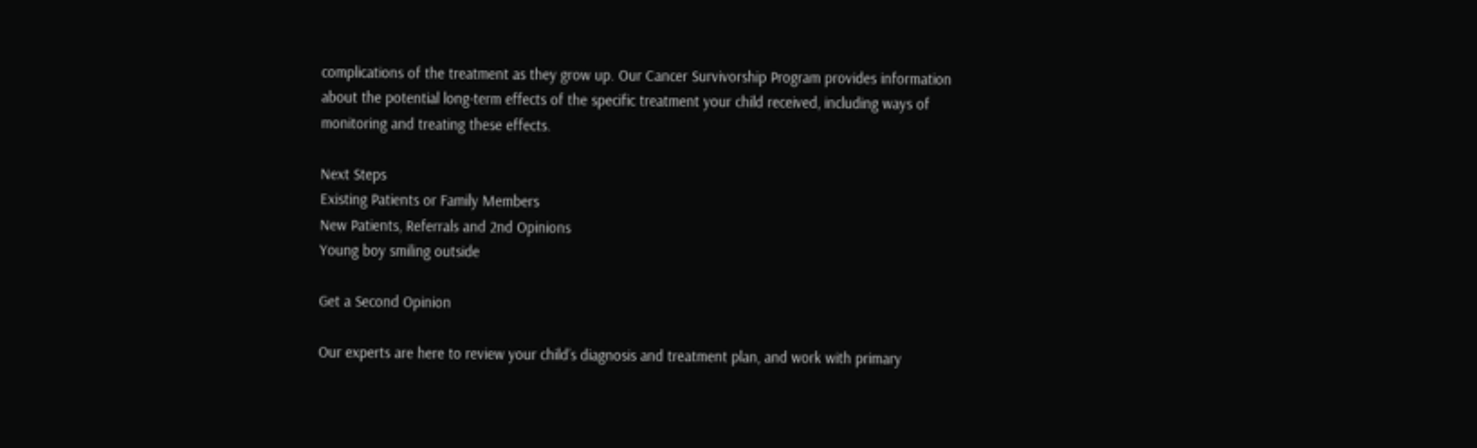complications of the treatment as they grow up. Our Cancer Survivorship Program provides information about the potential long-term effects of the specific treatment your child received, including ways of monitoring and treating these effects.

Next Steps
Existing Patients or Family Members
New Patients, Referrals and 2nd Opinions
Young boy smiling outside

Get a Second Opinion

Our experts are here to review your child’s diagnosis and treatment plan, and work with primary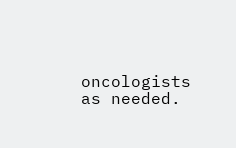oncologists as needed.